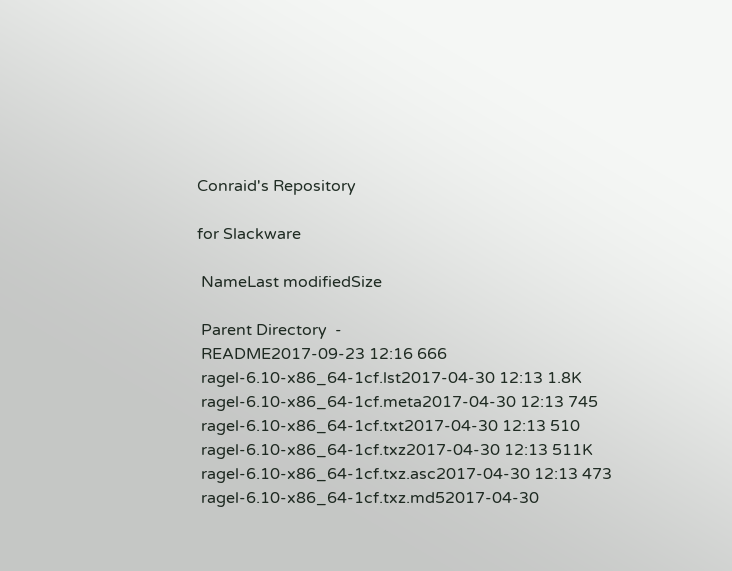Conraid's Repository

for Slackware

 NameLast modifiedSize

 Parent Directory  -
 README2017-09-23 12:16 666
 ragel-6.10-x86_64-1cf.lst2017-04-30 12:13 1.8K
 ragel-6.10-x86_64-1cf.meta2017-04-30 12:13 745
 ragel-6.10-x86_64-1cf.txt2017-04-30 12:13 510
 ragel-6.10-x86_64-1cf.txz2017-04-30 12:13 511K
 ragel-6.10-x86_64-1cf.txz.asc2017-04-30 12:13 473
 ragel-6.10-x86_64-1cf.txz.md52017-04-30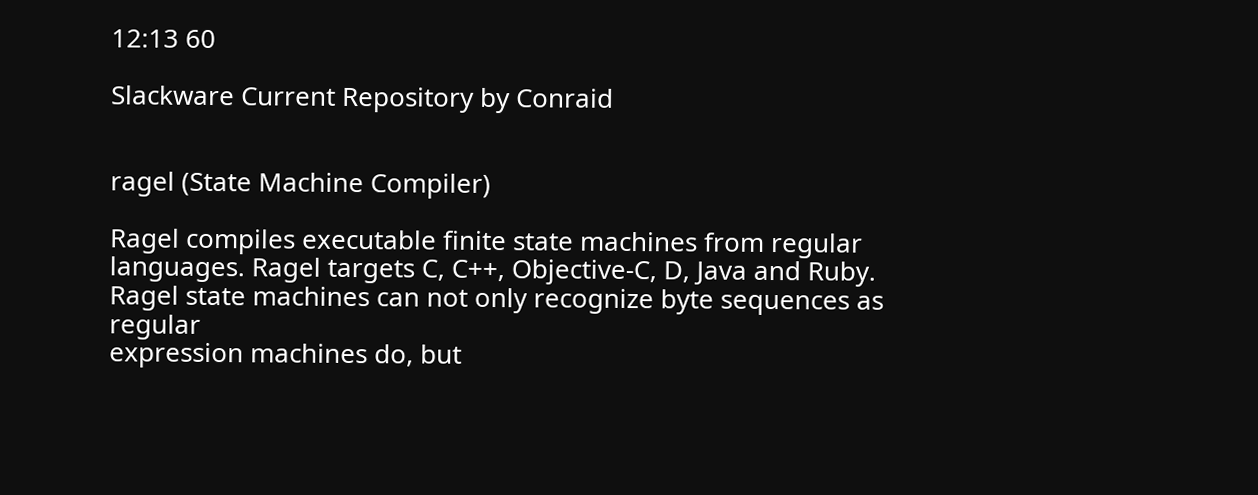12:13 60

Slackware Current Repository by Conraid


ragel (State Machine Compiler)

Ragel compiles executable finite state machines from regular
languages. Ragel targets C, C++, Objective-C, D, Java and Ruby.
Ragel state machines can not only recognize byte sequences as regular
expression machines do, but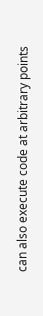can also execute code at arbitrary points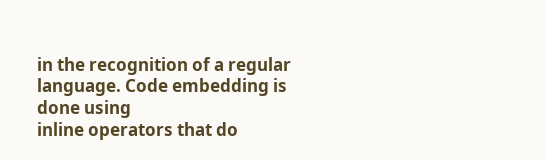in the recognition of a regular language. Code embedding is done using
inline operators that do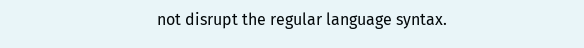not disrupt the regular language syntax.